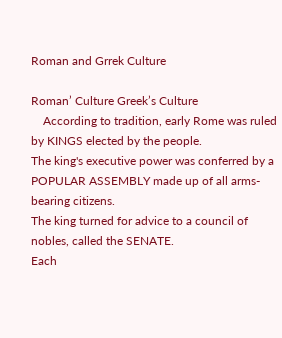Roman and Grrek Culture

Roman’ Culture Greek’s Culture
    According to tradition, early Rome was ruled by KINGS elected by the people.
The king's executive power was conferred by a POPULAR ASSEMBLY made up of all arms-bearing citizens.
The king turned for advice to a council of nobles, called the SENATE.
Each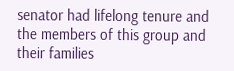senator had lifelong tenure and the members of this group and their families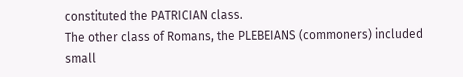constituted the PATRICIAN class.
The other class of Romans, the PLEBEIANS (commoners) included small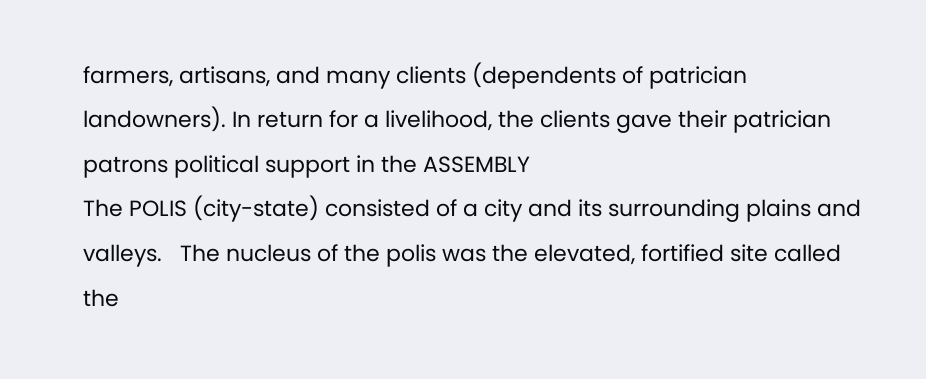farmers, artisans, and many clients (dependents of patrician landowners). In return for a livelihood, the clients gave their patrician patrons political support in the ASSEMBLY
The POLIS (city-state) consisted of a city and its surrounding plains and valleys.   The nucleus of the polis was the elevated, fortified site called the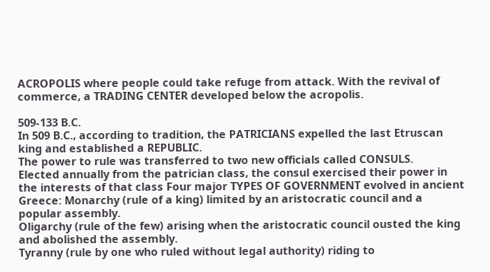ACROPOLIS where people could take refuge from attack. With the revival of commerce, a TRADING CENTER developed below the acropolis.

509-133 B.C.
In 509 B.C., according to tradition, the PATRICIANS expelled the last Etruscan king and established a REPUBLIC.
The power to rule was transferred to two new officials called CONSULS.
Elected annually from the patrician class, the consul exercised their power in the interests of that class Four major TYPES OF GOVERNMENT evolved in ancient Greece: Monarchy (rule of a king) limited by an aristocratic council and a popular assembly.
Oligarchy (rule of the few) arising when the aristocratic council ousted the king and abolished the assembly.
Tyranny (rule by one who ruled without legal authority) riding to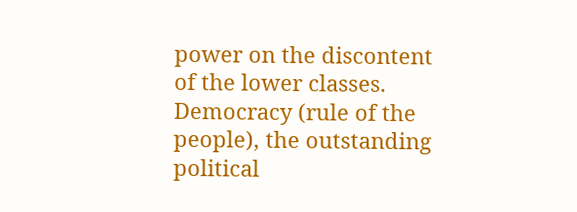power on the discontent of the lower classes.
Democracy (rule of the people), the outstanding political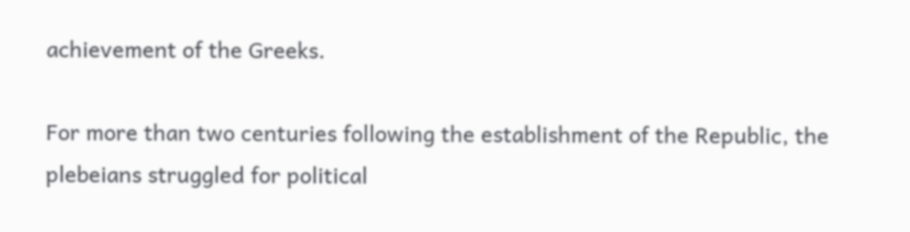achievement of the Greeks.

For more than two centuries following the establishment of the Republic, the plebeians struggled for political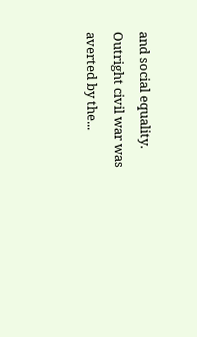and social equality.
Outright civil war was averted by the...